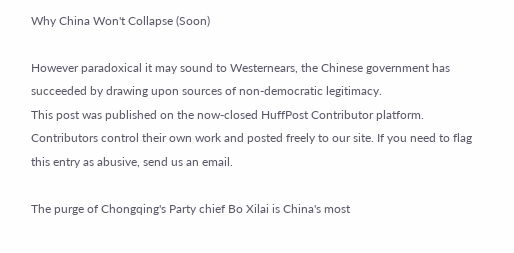Why China Won't Collapse (Soon)

However paradoxical it may sound to Westernears, the Chinese government has succeeded by drawing upon sources of non-democratic legitimacy.
This post was published on the now-closed HuffPost Contributor platform. Contributors control their own work and posted freely to our site. If you need to flag this entry as abusive, send us an email.

The purge of Chongqing's Party chief Bo Xilai is China's most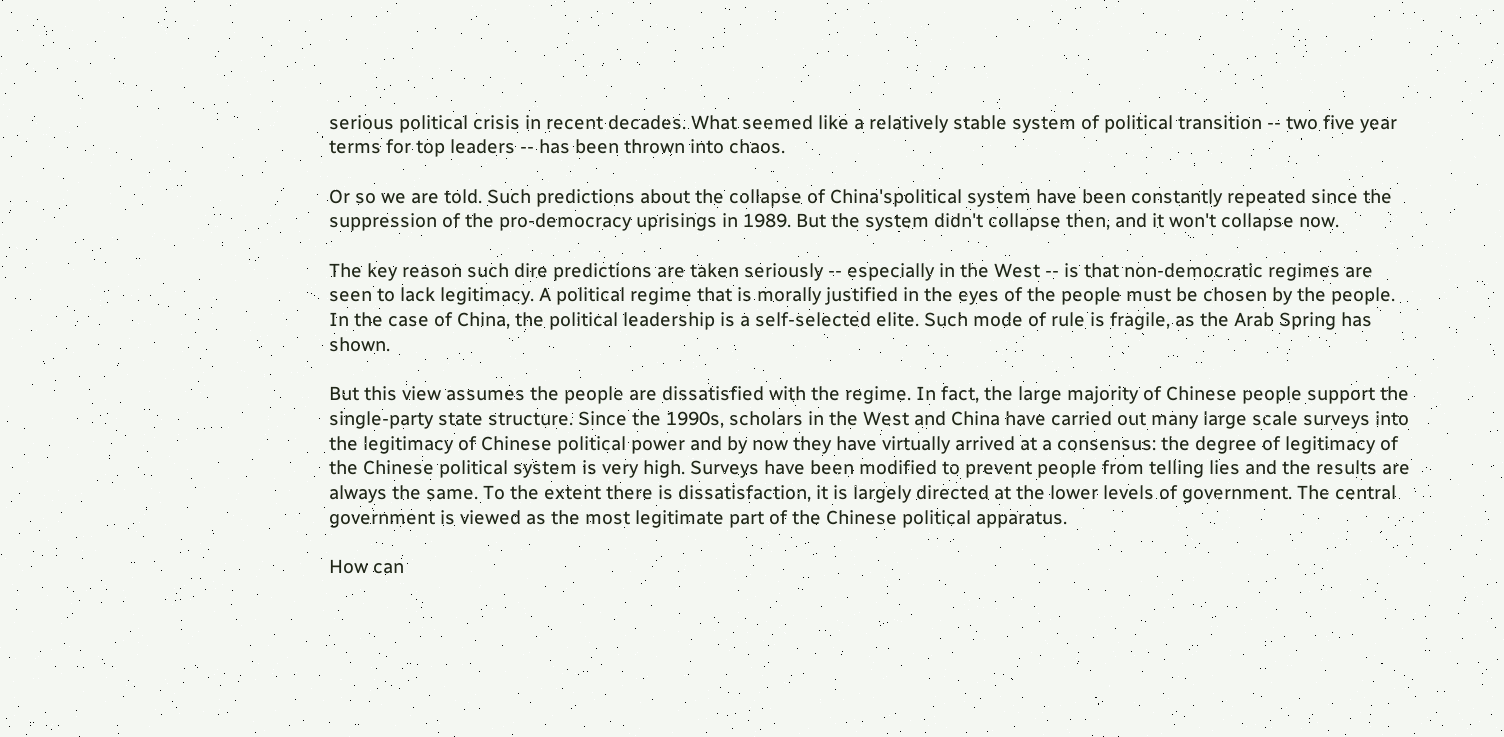serious political crisis in recent decades. What seemed like a relatively stable system of political transition -- two five year terms for top leaders -- has been thrown into chaos.

Or so we are told. Such predictions about the collapse of China'spolitical system have been constantly repeated since the suppression of the pro-democracy uprisings in 1989. But the system didn't collapse then, and it won't collapse now.

The key reason such dire predictions are taken seriously -- especially in the West -- is that non-democratic regimes are seen to lack legitimacy. A political regime that is morally justified in the eyes of the people must be chosen by the people. In the case of China, the political leadership is a self-selected elite. Such mode of rule is fragile, as the Arab Spring has shown.

But this view assumes the people are dissatisfied with the regime. In fact, the large majority of Chinese people support the single-party state structure. Since the 1990s, scholars in the West and China have carried out many large scale surveys into the legitimacy of Chinese political power and by now they have virtually arrived at a consensus: the degree of legitimacy of the Chinese political system is very high. Surveys have been modified to prevent people from telling lies and the results are always the same. To the extent there is dissatisfaction, it is largely directed at the lower levels of government. The central government is viewed as the most legitimate part of the Chinese political apparatus.

How can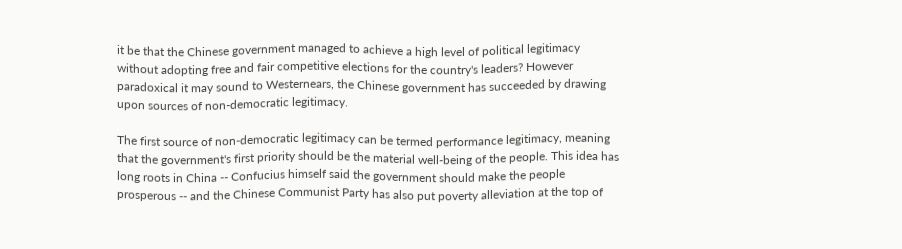it be that the Chinese government managed to achieve a high level of political legitimacy without adopting free and fair competitive elections for the country's leaders? However paradoxical it may sound to Westernears, the Chinese government has succeeded by drawing upon sources of non-democratic legitimacy.

The first source of non-democratic legitimacy can be termed performance legitimacy, meaning that the government's first priority should be the material well-being of the people. This idea has long roots in China -- Confucius himself said the government should make the people prosperous -- and the Chinese Communist Party has also put poverty alleviation at the top of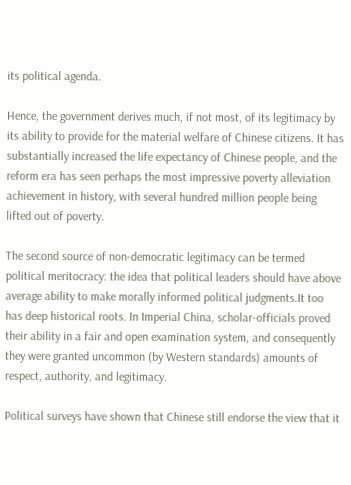its political agenda.

Hence, the government derives much, if not most, of its legitimacy by its ability to provide for the material welfare of Chinese citizens. It has substantially increased the life expectancy of Chinese people, and the reform era has seen perhaps the most impressive poverty alleviation achievement in history, with several hundred million people being lifted out of poverty.

The second source of non-democratic legitimacy can be termed political meritocracy: the idea that political leaders should have above average ability to make morally informed political judgments.It too has deep historical roots. In Imperial China, scholar-officials proved their ability in a fair and open examination system, and consequently they were granted uncommon (by Western standards) amounts of respect, authority, and legitimacy.

Political surveys have shown that Chinese still endorse the view that it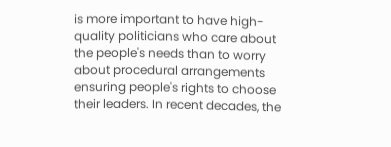is more important to have high-quality politicians who care about the people's needs than to worry about procedural arrangements ensuring people's rights to choose their leaders. In recent decades, the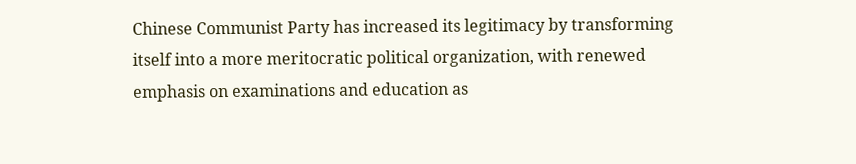Chinese Communist Party has increased its legitimacy by transforming itself into a more meritocratic political organization, with renewed emphasis on examinations and education as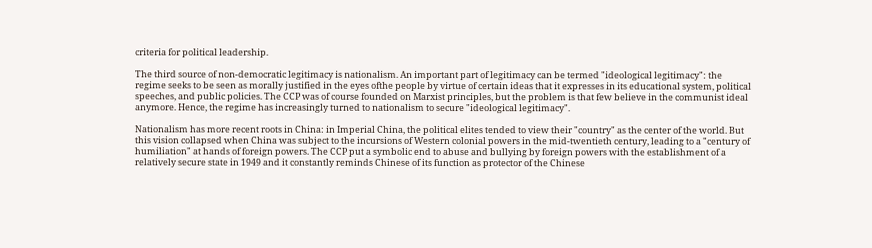criteria for political leadership.

The third source of non-democratic legitimacy is nationalism. An important part of legitimacy can be termed "ideological legitimacy": the regime seeks to be seen as morally justified in the eyes ofthe people by virtue of certain ideas that it expresses in its educational system, political speeches, and public policies. The CCP was of course founded on Marxist principles, but the problem is that few believe in the communist ideal anymore. Hence, the regime has increasingly turned to nationalism to secure "ideological legitimacy".

Nationalism has more recent roots in China: in Imperial China, the political elites tended to view their "country" as the center of the world. But this vision collapsed when China was subject to the incursions of Western colonial powers in the mid-twentieth century, leading to a "century of humiliation" at hands of foreign powers. The CCP put a symbolic end to abuse and bullying by foreign powers with the establishment of a relatively secure state in 1949 and it constantly reminds Chinese of its function as protector of the Chinese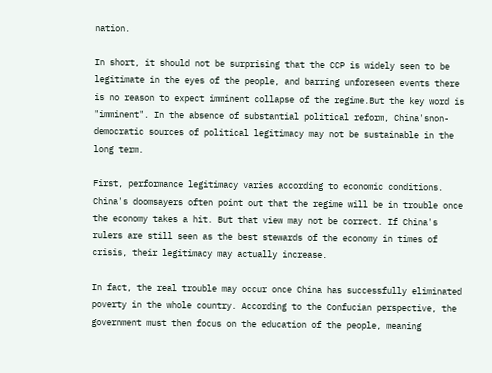nation.

In short, it should not be surprising that the CCP is widely seen to be legitimate in the eyes of the people, and barring unforeseen events there is no reason to expect imminent collapse of the regime.But the key word is "imminent". In the absence of substantial political reform, China'snon-democratic sources of political legitimacy may not be sustainable in the long term.

First, performance legitimacy varies according to economic conditions. China's doomsayers often point out that the regime will be in trouble once the economy takes a hit. But that view may not be correct. If China's rulers are still seen as the best stewards of the economy in times of crisis, their legitimacy may actually increase.

In fact, the real trouble may occur once China has successfully eliminated poverty in the whole country. According to the Confucian perspective, the government must then focus on the education of the people, meaning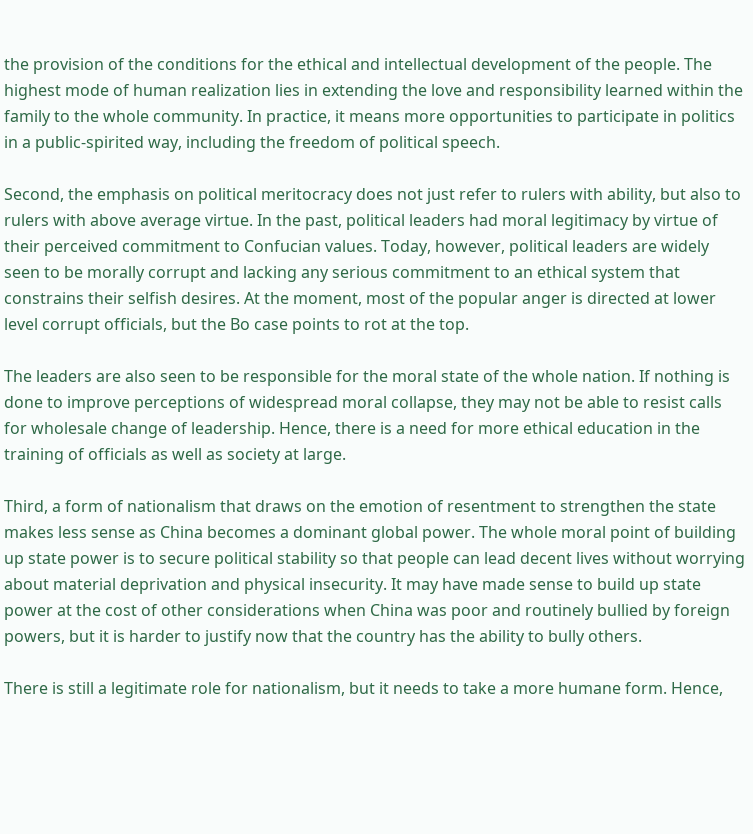the provision of the conditions for the ethical and intellectual development of the people. The highest mode of human realization lies in extending the love and responsibility learned within the family to the whole community. In practice, it means more opportunities to participate in politics in a public-spirited way, including the freedom of political speech.

Second, the emphasis on political meritocracy does not just refer to rulers with ability, but also to rulers with above average virtue. In the past, political leaders had moral legitimacy by virtue of their perceived commitment to Confucian values. Today, however, political leaders are widely seen to be morally corrupt and lacking any serious commitment to an ethical system that constrains their selfish desires. At the moment, most of the popular anger is directed at lower level corrupt officials, but the Bo case points to rot at the top.

The leaders are also seen to be responsible for the moral state of the whole nation. If nothing is done to improve perceptions of widespread moral collapse, they may not be able to resist calls for wholesale change of leadership. Hence, there is a need for more ethical education in the training of officials as well as society at large.

Third, a form of nationalism that draws on the emotion of resentment to strengthen the state makes less sense as China becomes a dominant global power. The whole moral point of building up state power is to secure political stability so that people can lead decent lives without worrying about material deprivation and physical insecurity. It may have made sense to build up state power at the cost of other considerations when China was poor and routinely bullied by foreign powers, but it is harder to justify now that the country has the ability to bully others.

There is still a legitimate role for nationalism, but it needs to take a more humane form. Hence,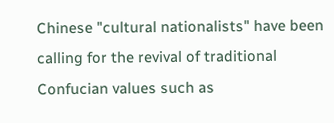Chinese "cultural nationalists" have been calling for the revival of traditional Confucian values such as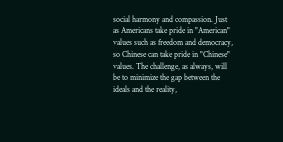social harmony and compassion. Just as Americans take pride in "American" values such as freedom and democracy, so Chinese can take pride in "Chinese" values. The challenge, as always, will be to minimize the gap between the ideals and the reality,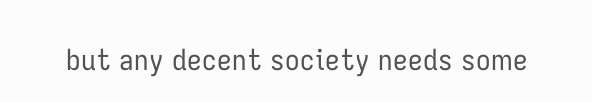but any decent society needs some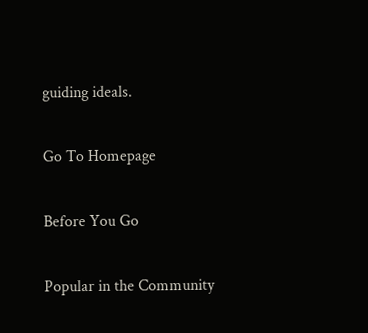guiding ideals.

Go To Homepage

Before You Go

Popular in the Community